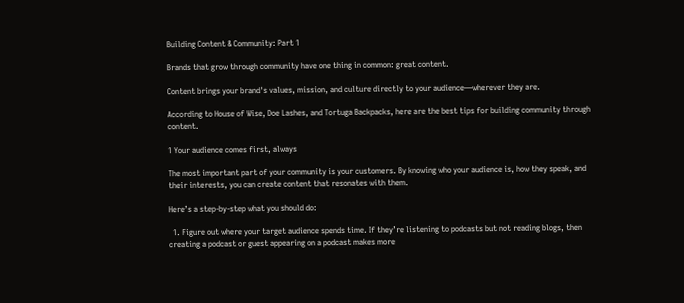Building Content & Community: Part 1

Brands that grow through community have one thing in common: great content.

Content brings your brand's values, mission, and culture directly to your audience—wherever they are.

According to House of Wise, Doe Lashes, and Tortuga Backpacks, here are the best tips for building community through content.

1 Your audience comes first, always

The most important part of your community is your customers. By knowing who your audience is, how they speak, and their interests, you can create content that resonates with them.

Here’s a step-by-step what you should do:

  1. Figure out where your target audience spends time. If they’re listening to podcasts but not reading blogs, then creating a podcast or guest appearing on a podcast makes more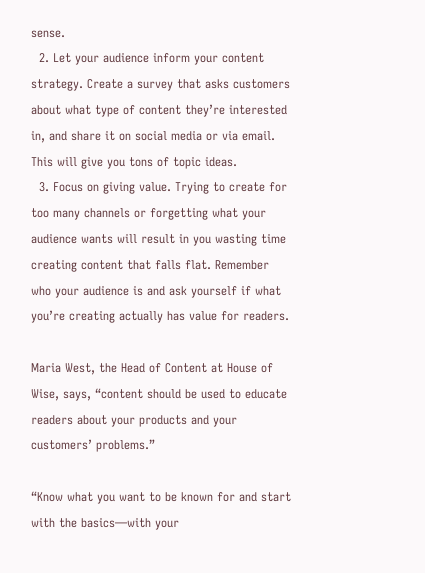sense.
  2. Let your audience inform your content strategy. Create a survey that asks customers about what type of content they’re interested in, and share it on social media or via email. This will give you tons of topic ideas.
  3. Focus on giving value. Trying to create for too many channels or forgetting what your audience wants will result in you wasting time creating content that falls flat. Remember who your audience is and ask yourself if what you’re creating actually has value for readers.

Maria West, the Head of Content at House of Wise, says, “content should be used to educate readers about your products and your customers’ problems.”

“Know what you want to be known for and start with the basics—with your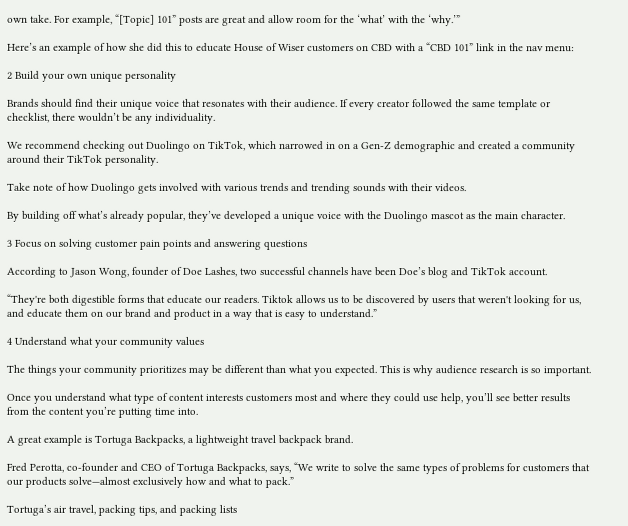own take. For example, “[Topic] 101” posts are great and allow room for the ‘what’ with the ‘why.’”

Here’s an example of how she did this to educate House of Wiser customers on CBD with a “CBD 101” link in the nav menu:

2 Build your own unique personality

Brands should find their unique voice that resonates with their audience. If every creator followed the same template or checklist, there wouldn’t be any individuality.

We recommend checking out Duolingo on TikTok, which narrowed in on a Gen-Z demographic and created a community around their TikTok personality.

Take note of how Duolingo gets involved with various trends and trending sounds with their videos.

By building off what’s already popular, they’ve developed a unique voice with the Duolingo mascot as the main character.

3 Focus on solving customer pain points and answering questions

According to Jason Wong, founder of Doe Lashes, two successful channels have been Doe’s blog and TikTok account.

“They're both digestible forms that educate our readers. Tiktok allows us to be discovered by users that weren't looking for us, and educate them on our brand and product in a way that is easy to understand.”

4 Understand what your community values

The things your community prioritizes may be different than what you expected. This is why audience research is so important.

Once you understand what type of content interests customers most and where they could use help, you’ll see better results from the content you’re putting time into.

A great example is Tortuga Backpacks, a lightweight travel backpack brand.

Fred Perotta, co-founder and CEO of Tortuga Backpacks, says, “We write to solve the same types of problems for customers that our products solve—almost exclusively how and what to pack.”

Tortuga’s air travel, packing tips, and packing lists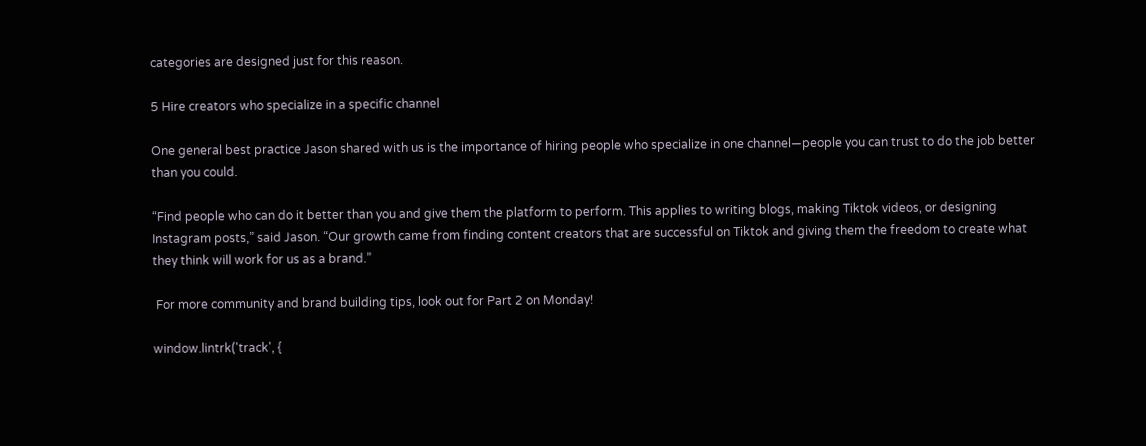categories are designed just for this reason.

5 Hire creators who specialize in a specific channel

One general best practice Jason shared with us is the importance of hiring people who specialize in one channel—people you can trust to do the job better than you could.

“Find people who can do it better than you and give them the platform to perform. This applies to writing blogs, making Tiktok videos, or designing Instagram posts,” said Jason. “Our growth came from finding content creators that are successful on Tiktok and giving them the freedom to create what they think will work for us as a brand.”

 For more community and brand building tips, look out for Part 2 on Monday!

window.lintrk('track', {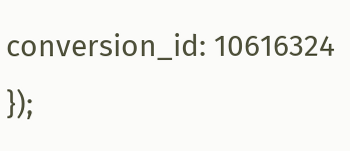conversion_id: 10616324 });